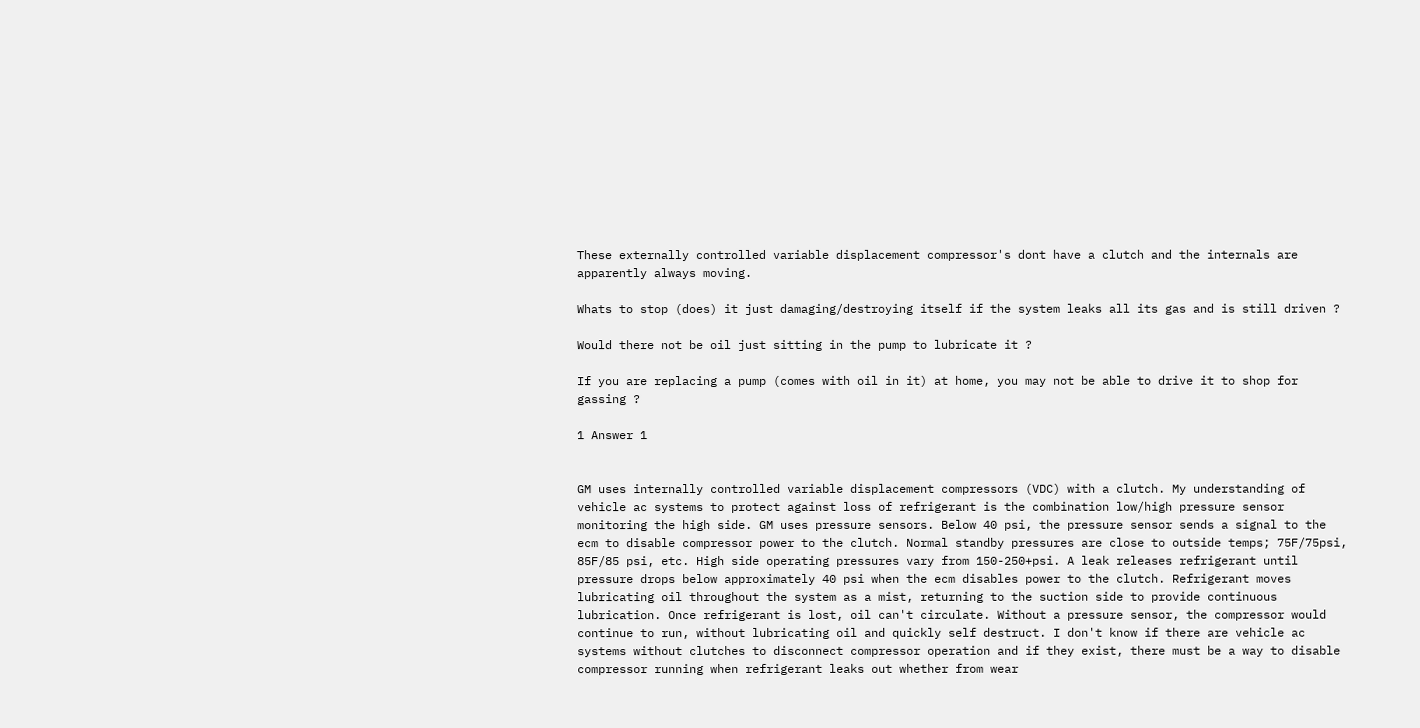These externally controlled variable displacement compressor's dont have a clutch and the internals are apparently always moving.

Whats to stop (does) it just damaging/destroying itself if the system leaks all its gas and is still driven ?

Would there not be oil just sitting in the pump to lubricate it ?

If you are replacing a pump (comes with oil in it) at home, you may not be able to drive it to shop for gassing ?

1 Answer 1


GM uses internally controlled variable displacement compressors (VDC) with a clutch. My understanding of vehicle ac systems to protect against loss of refrigerant is the combination low/high pressure sensor monitoring the high side. GM uses pressure sensors. Below 40 psi, the pressure sensor sends a signal to the ecm to disable compressor power to the clutch. Normal standby pressures are close to outside temps; 75F/75psi, 85F/85 psi, etc. High side operating pressures vary from 150-250+psi. A leak releases refrigerant until pressure drops below approximately 40 psi when the ecm disables power to the clutch. Refrigerant moves lubricating oil throughout the system as a mist, returning to the suction side to provide continuous lubrication. Once refrigerant is lost, oil can't circulate. Without a pressure sensor, the compressor would continue to run, without lubricating oil and quickly self destruct. I don't know if there are vehicle ac systems without clutches to disconnect compressor operation and if they exist, there must be a way to disable compressor running when refrigerant leaks out whether from wear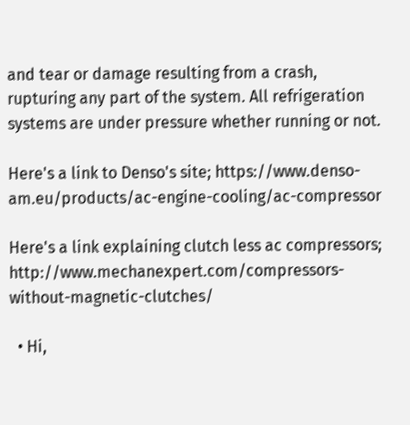and tear or damage resulting from a crash, rupturing any part of the system. All refrigeration systems are under pressure whether running or not.

Here's a link to Denso's site; https://www.denso-am.eu/products/ac-engine-cooling/ac-compressor

Here's a link explaining clutch less ac compressors; http://www.mechanexpert.com/compressors-without-magnetic-clutches/

  • Hi,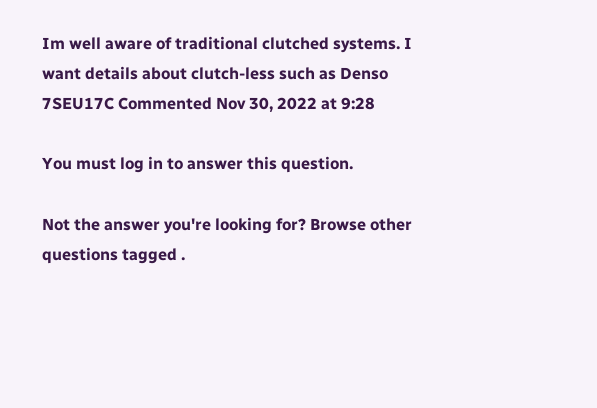Im well aware of traditional clutched systems. I want details about clutch-less such as Denso 7SEU17C Commented Nov 30, 2022 at 9:28

You must log in to answer this question.

Not the answer you're looking for? Browse other questions tagged .